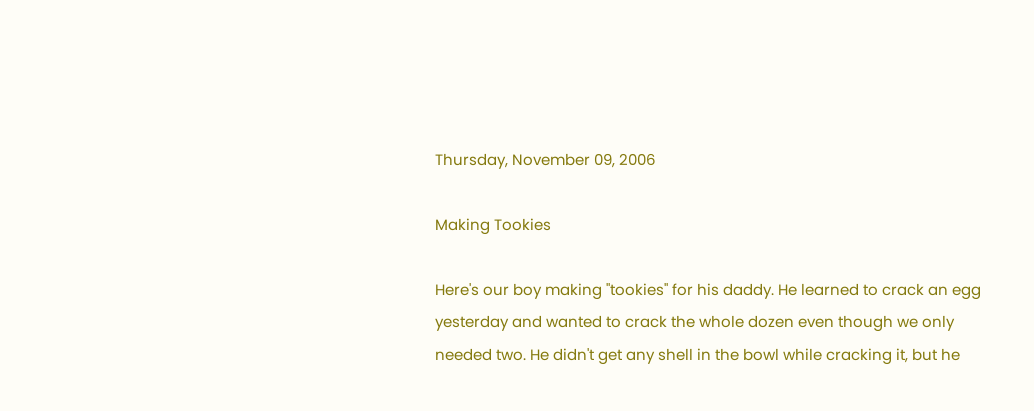Thursday, November 09, 2006

Making Tookies

Here's our boy making "tookies" for his daddy. He learned to crack an egg yesterday and wanted to crack the whole dozen even though we only needed two. He didn't get any shell in the bowl while cracking it, but he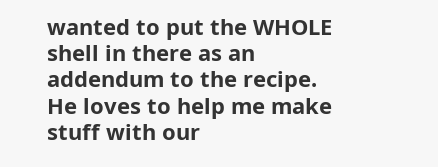wanted to put the WHOLE shell in there as an addendum to the recipe. He loves to help me make stuff with our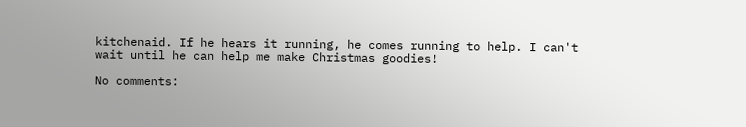kitchenaid. If he hears it running, he comes running to help. I can't wait until he can help me make Christmas goodies!

No comments: